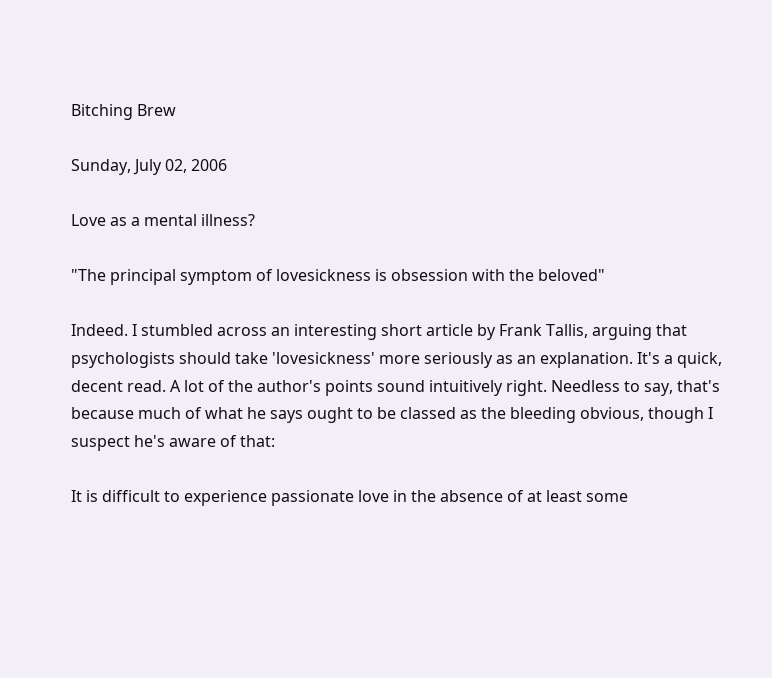Bitching Brew

Sunday, July 02, 2006

Love as a mental illness?

"The principal symptom of lovesickness is obsession with the beloved"

Indeed. I stumbled across an interesting short article by Frank Tallis, arguing that psychologists should take 'lovesickness' more seriously as an explanation. It's a quick, decent read. A lot of the author's points sound intuitively right. Needless to say, that's because much of what he says ought to be classed as the bleeding obvious, though I suspect he's aware of that:

It is difficult to experience passionate love in the absence of at least some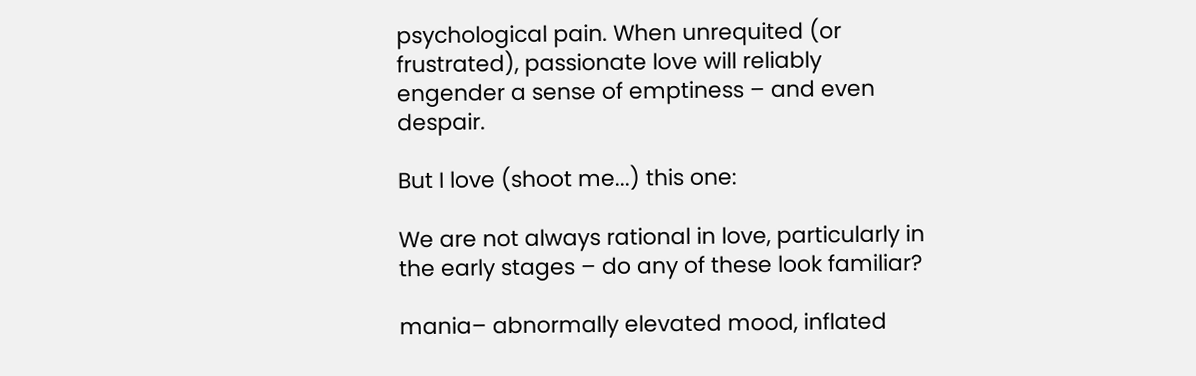psychological pain. When unrequited (or frustrated), passionate love will reliably engender a sense of emptiness – and even despair.

But I love (shoot me...) this one:

We are not always rational in love, particularly in the early stages – do any of these look familiar?

mania– abnormally elevated mood, inflated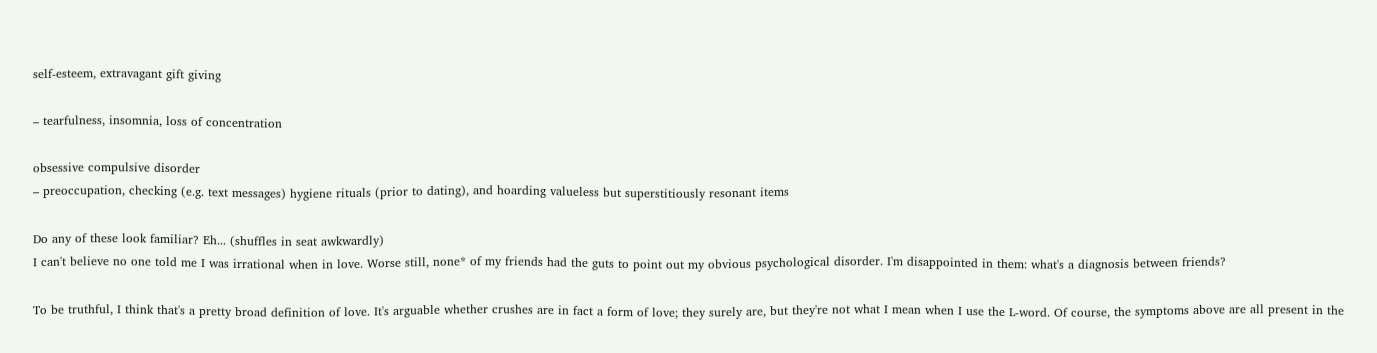self-esteem, extravagant gift giving

– tearfulness, insomnia, loss of concentration

obsessive compulsive disorder
– preoccupation, checking (e.g. text messages) hygiene rituals (prior to dating), and hoarding valueless but superstitiously resonant items

Do any of these look familiar? Eh... (shuffles in seat awkwardly)
I can't believe no one told me I was irrational when in love. Worse still, none* of my friends had the guts to point out my obvious psychological disorder. I'm disappointed in them: what's a diagnosis between friends?

To be truthful, I think that's a pretty broad definition of love. It's arguable whether crushes are in fact a form of love; they surely are, but they're not what I mean when I use the L-word. Of course, the symptoms above are all present in the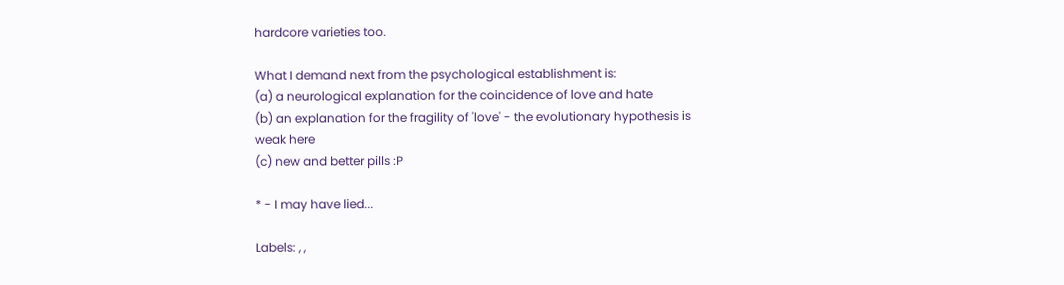hardcore varieties too.

What I demand next from the psychological establishment is:
(a) a neurological explanation for the coincidence of love and hate
(b) an explanation for the fragility of 'love' - the evolutionary hypothesis is weak here
(c) new and better pills :P

* - I may have lied...

Labels: , ,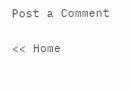Post a Comment

<< Home